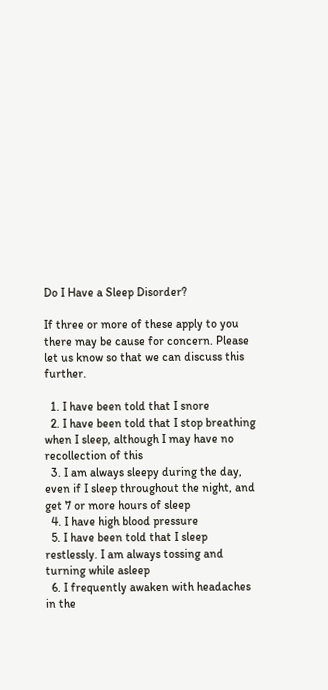Do I Have a Sleep Disorder?

If three or more of these apply to you there may be cause for concern. Please let us know so that we can discuss this further.

  1. I have been told that I snore
  2. I have been told that I stop breathing when I sleep, although I may have no recollection of this
  3. I am always sleepy during the day, even if I sleep throughout the night, and get 7 or more hours of sleep
  4. I have high blood pressure
  5. I have been told that I sleep restlessly. I am always tossing and turning while asleep
  6. I frequently awaken with headaches in the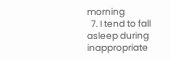morning
  7. I tend to fall asleep during inappropriate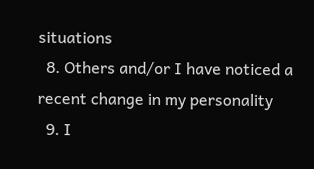situations
  8. Others and/or I have noticed a recent change in my personality
  9. I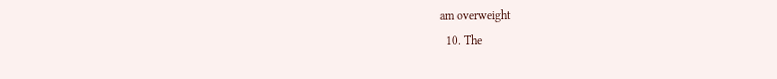am overweight
  10. The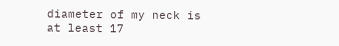diameter of my neck is at least 17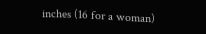inches (16 for a woman)